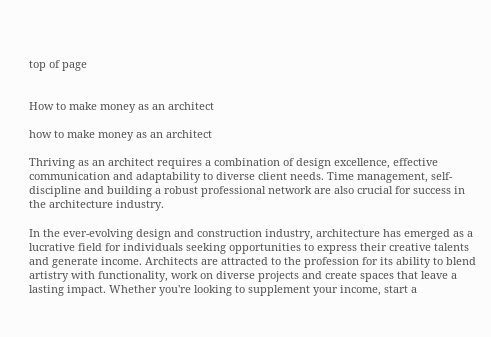top of page


How to make money as an architect

how to make money as an architect

Thriving as an architect requires a combination of design excellence, effective communication and adaptability to diverse client needs. Time management, self-discipline and building a robust professional network are also crucial for success in the architecture industry.

In the ever-evolving design and construction industry, architecture has emerged as a lucrative field for individuals seeking opportunities to express their creative talents and generate income. Architects are attracted to the profession for its ability to blend artistry with functionality, work on diverse projects and create spaces that leave a lasting impact. Whether you're looking to supplement your income, start a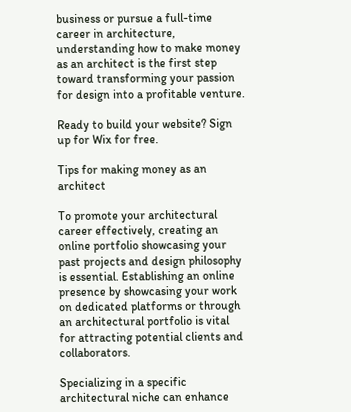business or pursue a full-time career in architecture, understanding how to make money as an architect is the first step toward transforming your passion for design into a profitable venture.

Ready to build your website? Sign up for Wix for free.

Tips for making money as an architect

To promote your architectural career effectively, creating an online portfolio showcasing your past projects and design philosophy is essential. Establishing an online presence by showcasing your work on dedicated platforms or through an architectural portfolio is vital for attracting potential clients and collaborators.

Specializing in a specific architectural niche can enhance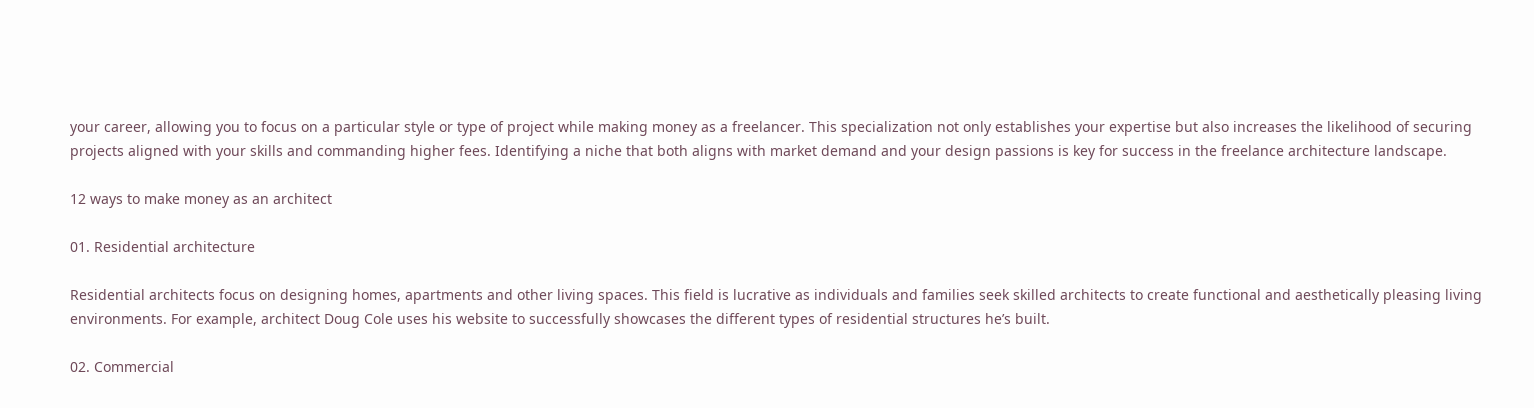your career, allowing you to focus on a particular style or type of project while making money as a freelancer. This specialization not only establishes your expertise but also increases the likelihood of securing projects aligned with your skills and commanding higher fees. Identifying a niche that both aligns with market demand and your design passions is key for success in the freelance architecture landscape.

12 ways to make money as an architect

01. Residential architecture

Residential architects focus on designing homes, apartments and other living spaces. This field is lucrative as individuals and families seek skilled architects to create functional and aesthetically pleasing living environments. For example, architect Doug Cole uses his website to successfully showcases the different types of residential structures he’s built.

02. Commercial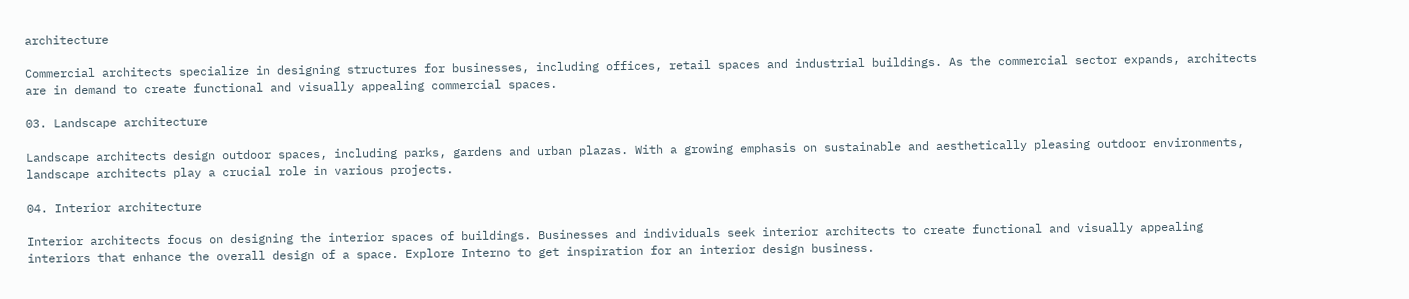architecture

Commercial architects specialize in designing structures for businesses, including offices, retail spaces and industrial buildings. As the commercial sector expands, architects are in demand to create functional and visually appealing commercial spaces.

03. Landscape architecture

Landscape architects design outdoor spaces, including parks, gardens and urban plazas. With a growing emphasis on sustainable and aesthetically pleasing outdoor environments, landscape architects play a crucial role in various projects.

04. Interior architecture

Interior architects focus on designing the interior spaces of buildings. Businesses and individuals seek interior architects to create functional and visually appealing interiors that enhance the overall design of a space. Explore Interno to get inspiration for an interior design business.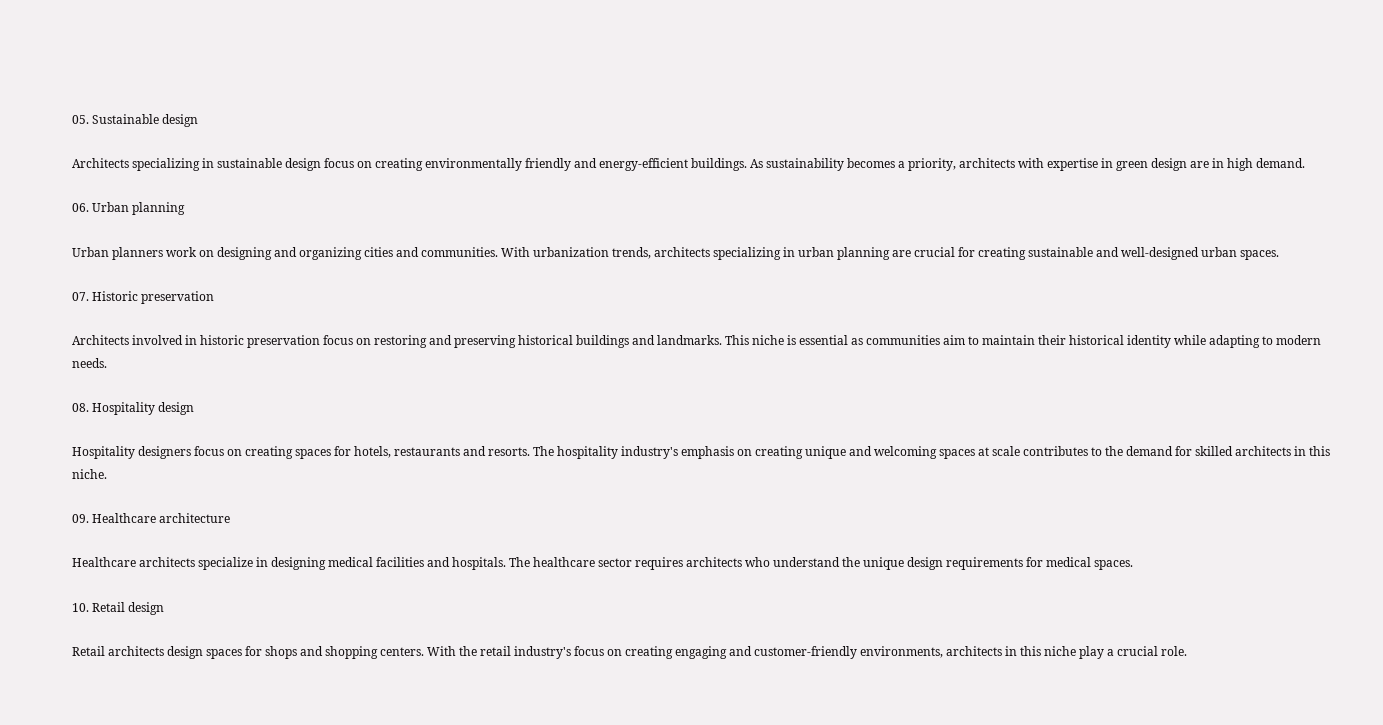05. Sustainable design

Architects specializing in sustainable design focus on creating environmentally friendly and energy-efficient buildings. As sustainability becomes a priority, architects with expertise in green design are in high demand.

06. Urban planning

Urban planners work on designing and organizing cities and communities. With urbanization trends, architects specializing in urban planning are crucial for creating sustainable and well-designed urban spaces.

07. Historic preservation

Architects involved in historic preservation focus on restoring and preserving historical buildings and landmarks. This niche is essential as communities aim to maintain their historical identity while adapting to modern needs.

08. Hospitality design

Hospitality designers focus on creating spaces for hotels, restaurants and resorts. The hospitality industry's emphasis on creating unique and welcoming spaces at scale contributes to the demand for skilled architects in this niche.

09. Healthcare architecture

Healthcare architects specialize in designing medical facilities and hospitals. The healthcare sector requires architects who understand the unique design requirements for medical spaces.

10. Retail design

Retail architects design spaces for shops and shopping centers. With the retail industry's focus on creating engaging and customer-friendly environments, architects in this niche play a crucial role.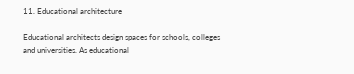11. Educational architecture

Educational architects design spaces for schools, colleges and universities. As educational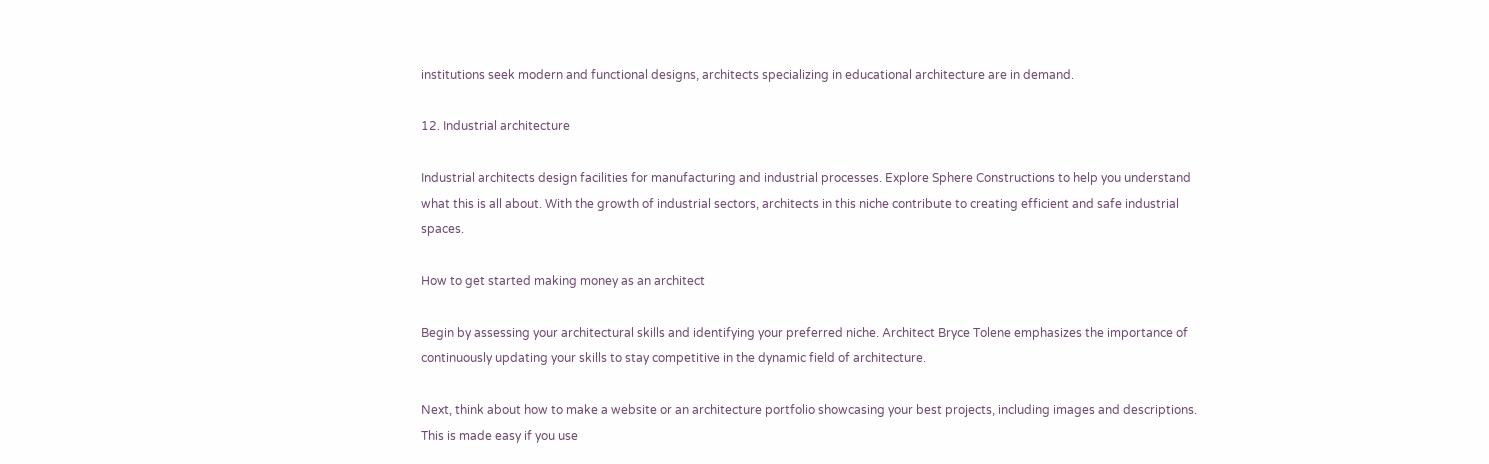institutions seek modern and functional designs, architects specializing in educational architecture are in demand.

12. Industrial architecture

Industrial architects design facilities for manufacturing and industrial processes. Explore Sphere Constructions to help you understand what this is all about. With the growth of industrial sectors, architects in this niche contribute to creating efficient and safe industrial spaces.

How to get started making money as an architect

Begin by assessing your architectural skills and identifying your preferred niche. Architect Bryce Tolene emphasizes the importance of continuously updating your skills to stay competitive in the dynamic field of architecture.

Next, think about how to make a website or an architecture portfolio showcasing your best projects, including images and descriptions. This is made easy if you use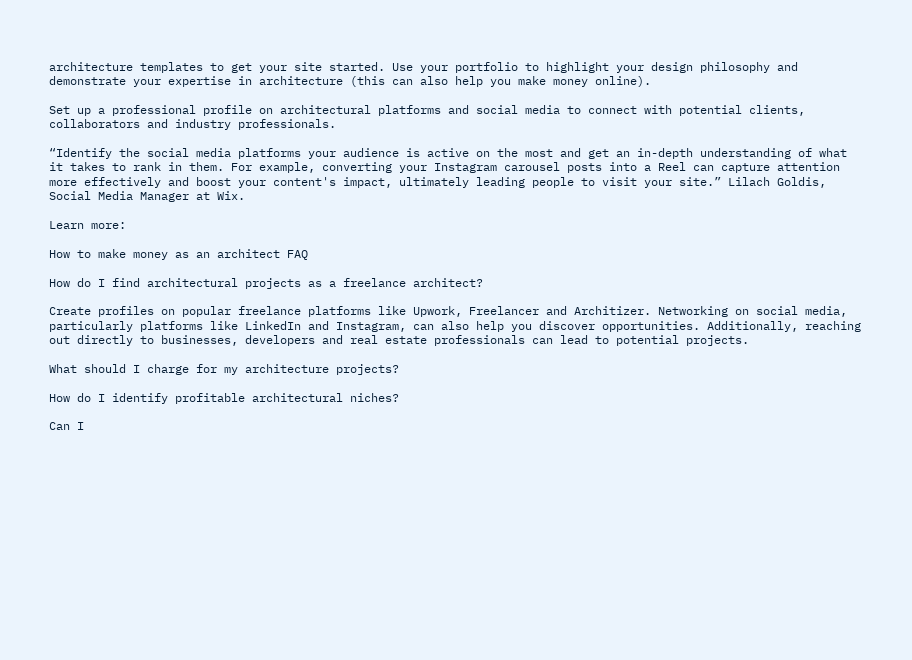architecture templates to get your site started. Use your portfolio to highlight your design philosophy and demonstrate your expertise in architecture (this can also help you make money online).

Set up a professional profile on architectural platforms and social media to connect with potential clients, collaborators and industry professionals.

“Identify the social media platforms your audience is active on the most and get an in-depth understanding of what it takes to rank in them. For example, converting your Instagram carousel posts into a Reel can capture attention more effectively and boost your content's impact, ultimately leading people to visit your site.” Lilach Goldis, Social Media Manager at Wix.

Learn more:

How to make money as an architect FAQ

How do I find architectural projects as a freelance architect?

Create profiles on popular freelance platforms like Upwork, Freelancer and Architizer. Networking on social media, particularly platforms like LinkedIn and Instagram, can also help you discover opportunities. Additionally, reaching out directly to businesses, developers and real estate professionals can lead to potential projects.

What should I charge for my architecture projects?

How do I identify profitable architectural niches?

Can I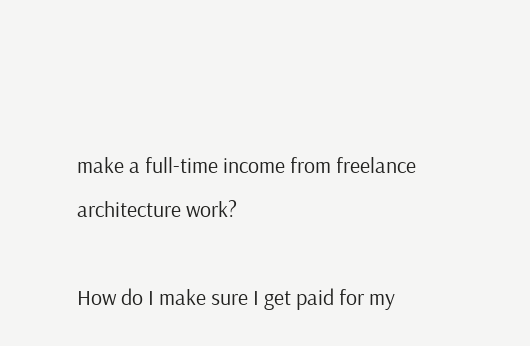make a full-time income from freelance architecture work?

How do I make sure I get paid for my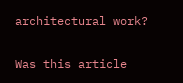architectural work?

Was this article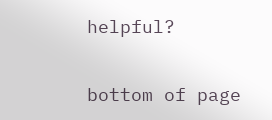helpful?

bottom of page